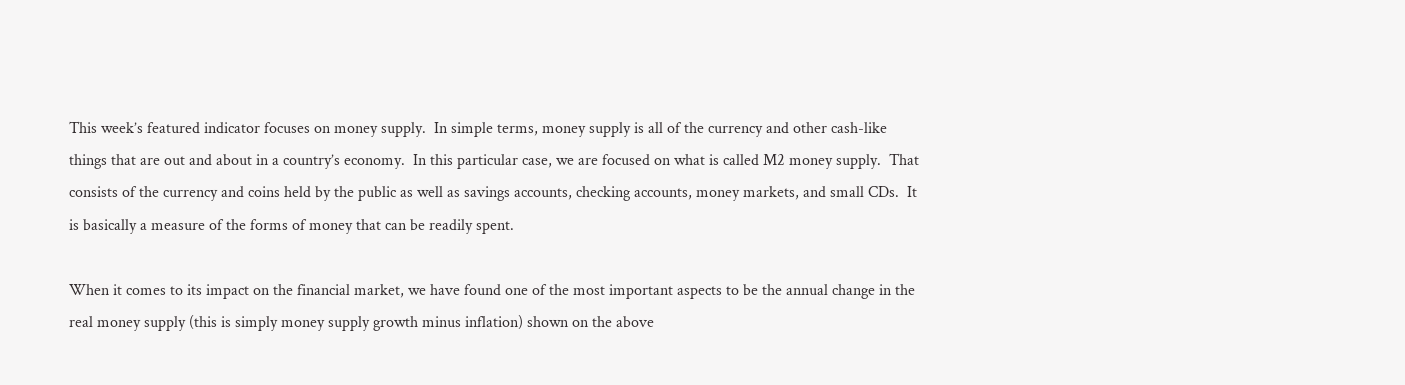This week’s featured indicator focuses on money supply.  In simple terms, money supply is all of the currency and other cash-like things that are out and about in a country’s economy.  In this particular case, we are focused on what is called M2 money supply.  That consists of the currency and coins held by the public as well as savings accounts, checking accounts, money markets, and small CDs.  It is basically a measure of the forms of money that can be readily spent.

When it comes to its impact on the financial market, we have found one of the most important aspects to be the annual change in the real money supply (this is simply money supply growth minus inflation) shown on the above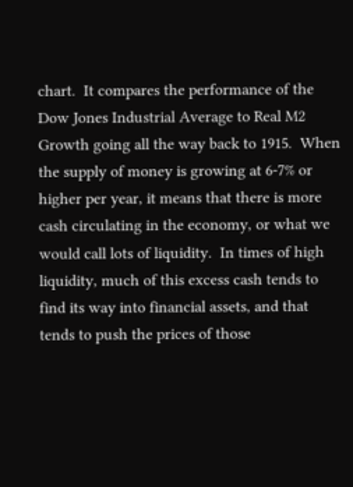chart.  It compares the performance of the Dow Jones Industrial Average to Real M2 Growth going all the way back to 1915.  When the supply of money is growing at 6-7% or higher per year, it means that there is more cash circulating in the economy, or what we would call lots of liquidity.  In times of high liquidity, much of this excess cash tends to find its way into financial assets, and that tends to push the prices of those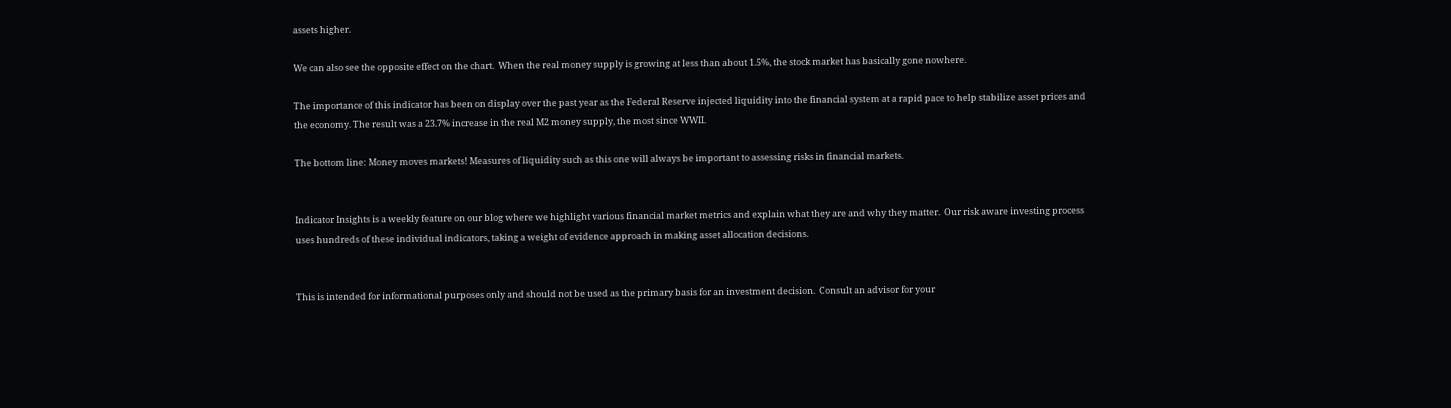assets higher.

We can also see the opposite effect on the chart.  When the real money supply is growing at less than about 1.5%, the stock market has basically gone nowhere.

The importance of this indicator has been on display over the past year as the Federal Reserve injected liquidity into the financial system at a rapid pace to help stabilize asset prices and the economy. The result was a 23.7% increase in the real M2 money supply, the most since WWII.

The bottom line: Money moves markets! Measures of liquidity such as this one will always be important to assessing risks in financial markets.


Indicator Insights is a weekly feature on our blog where we highlight various financial market metrics and explain what they are and why they matter.  Our risk aware investing process uses hundreds of these individual indicators, taking a weight of evidence approach in making asset allocation decisions.


This is intended for informational purposes only and should not be used as the primary basis for an investment decision.  Consult an advisor for your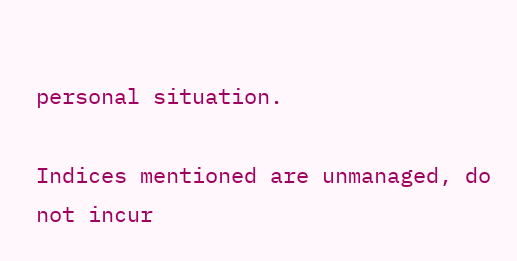personal situation.

Indices mentioned are unmanaged, do not incur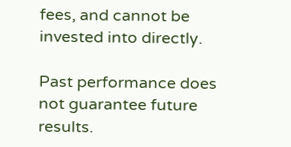fees, and cannot be invested into directly.

Past performance does not guarantee future results.